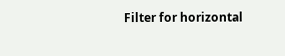Filter for horizontal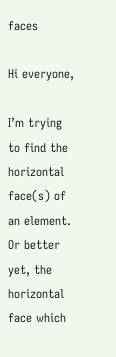faces

Hi everyone,

I’m trying to find the horizontal face(s) of an element.
Or better yet, the horizontal face which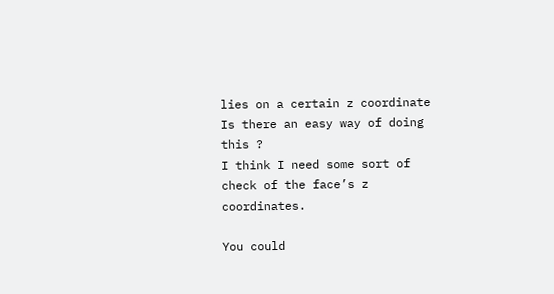lies on a certain z coordinate
Is there an easy way of doing this ?
I think I need some sort of check of the face’s z coordinates.

You could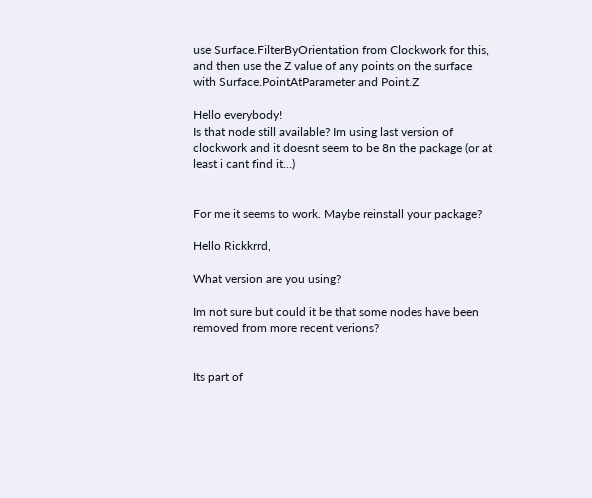use Surface.FilterByOrientation from Clockwork for this, and then use the Z value of any points on the surface with Surface.PointAtParameter and Point.Z

Hello everybody!
Is that node still available? Im using last version of clockwork and it doesnt seem to be 8n the package (or at least i cant find it…)


For me it seems to work. Maybe reinstall your package?

Hello Rickkrrd,

What version are you using?

Im not sure but could it be that some nodes have been removed from more recent verions?


Its part of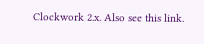Clockwork 2.x. Also see this link.